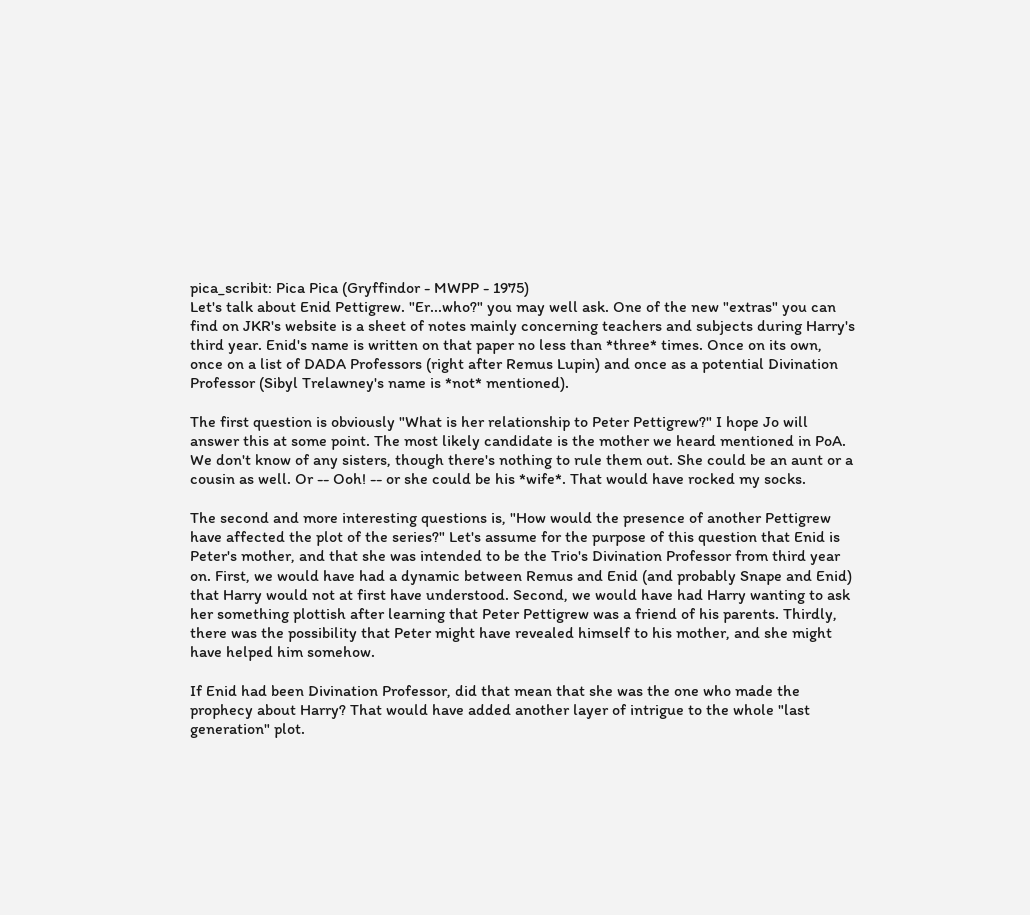pica_scribit: Pica Pica (Gryffindor - MWPP - 1975)
Let's talk about Enid Pettigrew. "Er...who?" you may well ask. One of the new "extras" you can find on JKR's website is a sheet of notes mainly concerning teachers and subjects during Harry's third year. Enid's name is written on that paper no less than *three* times. Once on its own, once on a list of DADA Professors (right after Remus Lupin) and once as a potential Divination Professor (Sibyl Trelawney's name is *not* mentioned).

The first question is obviously "What is her relationship to Peter Pettigrew?" I hope Jo will answer this at some point. The most likely candidate is the mother we heard mentioned in PoA. We don't know of any sisters, though there's nothing to rule them out. She could be an aunt or a cousin as well. Or -- Ooh! -- or she could be his *wife*. That would have rocked my socks.

The second and more interesting questions is, "How would the presence of another Pettigrew have affected the plot of the series?" Let's assume for the purpose of this question that Enid is Peter's mother, and that she was intended to be the Trio's Divination Professor from third year on. First, we would have had a dynamic between Remus and Enid (and probably Snape and Enid) that Harry would not at first have understood. Second, we would have had Harry wanting to ask her something plottish after learning that Peter Pettigrew was a friend of his parents. Thirdly, there was the possibility that Peter might have revealed himself to his mother, and she might have helped him somehow.

If Enid had been Divination Professor, did that mean that she was the one who made the prophecy about Harry? That would have added another layer of intrigue to the whole "last generation" plot.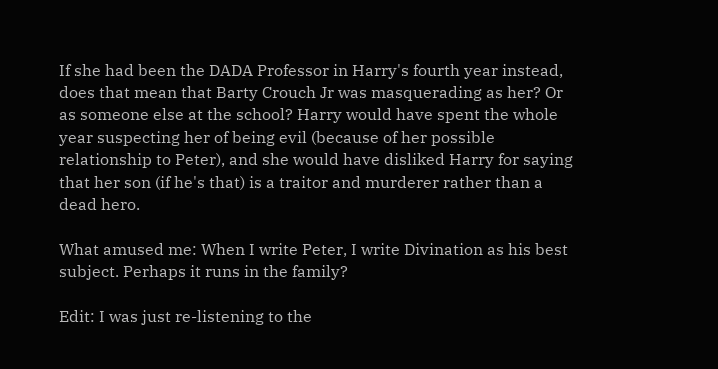If she had been the DADA Professor in Harry's fourth year instead, does that mean that Barty Crouch Jr was masquerading as her? Or as someone else at the school? Harry would have spent the whole year suspecting her of being evil (because of her possible relationship to Peter), and she would have disliked Harry for saying that her son (if he's that) is a traitor and murderer rather than a dead hero.

What amused me: When I write Peter, I write Divination as his best subject. Perhaps it runs in the family?

Edit: I was just re-listening to the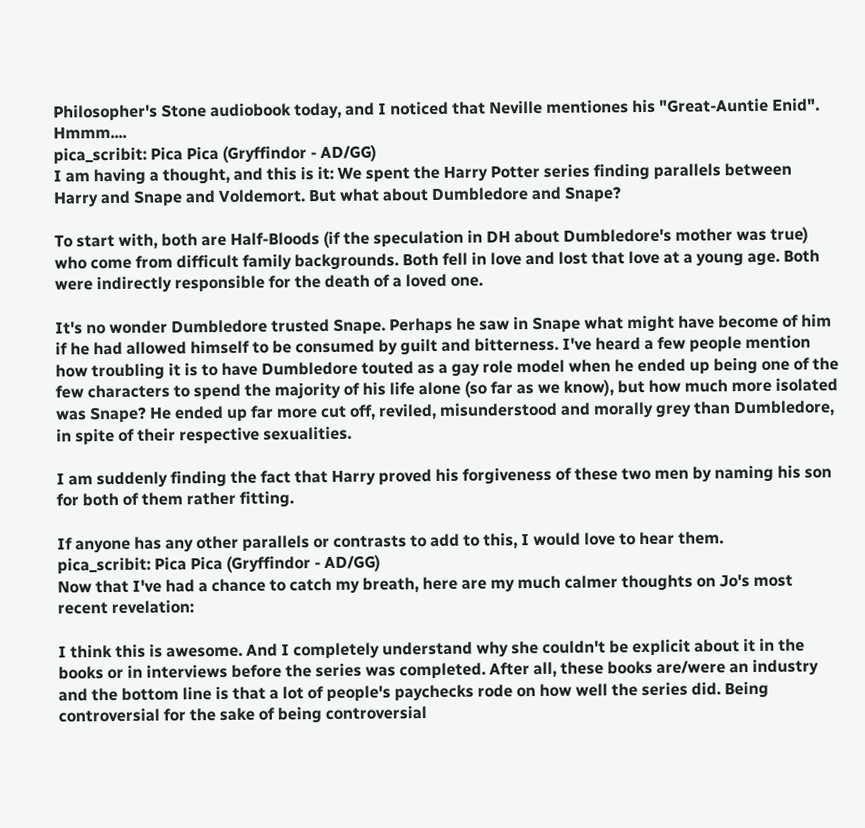Philosopher's Stone audiobook today, and I noticed that Neville mentiones his "Great-Auntie Enid". Hmmm....
pica_scribit: Pica Pica (Gryffindor - AD/GG)
I am having a thought, and this is it: We spent the Harry Potter series finding parallels between Harry and Snape and Voldemort. But what about Dumbledore and Snape?

To start with, both are Half-Bloods (if the speculation in DH about Dumbledore's mother was true) who come from difficult family backgrounds. Both fell in love and lost that love at a young age. Both were indirectly responsible for the death of a loved one.

It's no wonder Dumbledore trusted Snape. Perhaps he saw in Snape what might have become of him if he had allowed himself to be consumed by guilt and bitterness. I've heard a few people mention how troubling it is to have Dumbledore touted as a gay role model when he ended up being one of the few characters to spend the majority of his life alone (so far as we know), but how much more isolated was Snape? He ended up far more cut off, reviled, misunderstood and morally grey than Dumbledore, in spite of their respective sexualities.

I am suddenly finding the fact that Harry proved his forgiveness of these two men by naming his son for both of them rather fitting.

If anyone has any other parallels or contrasts to add to this, I would love to hear them.
pica_scribit: Pica Pica (Gryffindor - AD/GG)
Now that I've had a chance to catch my breath, here are my much calmer thoughts on Jo's most recent revelation:

I think this is awesome. And I completely understand why she couldn't be explicit about it in the books or in interviews before the series was completed. After all, these books are/were an industry and the bottom line is that a lot of people's paychecks rode on how well the series did. Being controversial for the sake of being controversial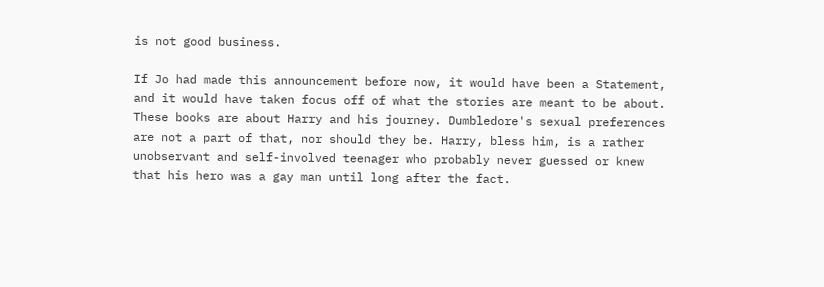is not good business.

If Jo had made this announcement before now, it would have been a Statement, and it would have taken focus off of what the stories are meant to be about. These books are about Harry and his journey. Dumbledore's sexual preferences are not a part of that, nor should they be. Harry, bless him, is a rather unobservant and self-involved teenager who probably never guessed or knew that his hero was a gay man until long after the fact.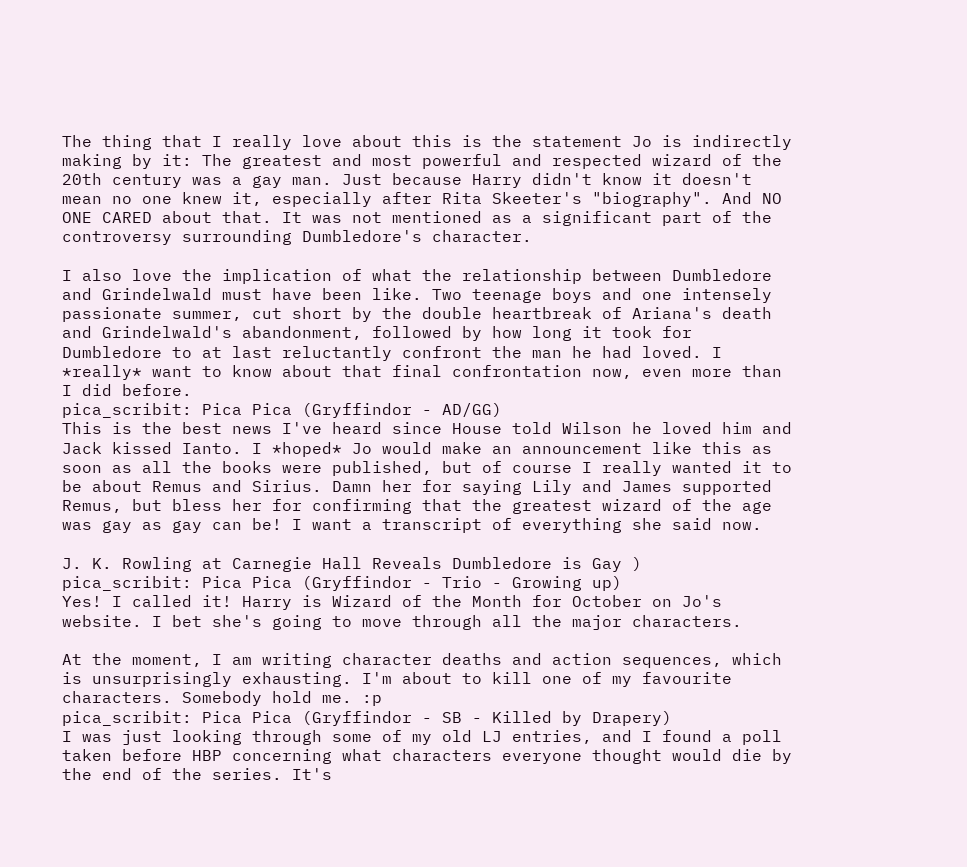The thing that I really love about this is the statement Jo is indirectly making by it: The greatest and most powerful and respected wizard of the 20th century was a gay man. Just because Harry didn't know it doesn't mean no one knew it, especially after Rita Skeeter's "biography". And NO ONE CARED about that. It was not mentioned as a significant part of the controversy surrounding Dumbledore's character.

I also love the implication of what the relationship between Dumbledore and Grindelwald must have been like. Two teenage boys and one intensely passionate summer, cut short by the double heartbreak of Ariana's death and Grindelwald's abandonment, followed by how long it took for Dumbledore to at last reluctantly confront the man he had loved. I *really* want to know about that final confrontation now, even more than I did before.
pica_scribit: Pica Pica (Gryffindor - AD/GG)
This is the best news I've heard since House told Wilson he loved him and Jack kissed Ianto. I *hoped* Jo would make an announcement like this as soon as all the books were published, but of course I really wanted it to be about Remus and Sirius. Damn her for saying Lily and James supported Remus, but bless her for confirming that the greatest wizard of the age was gay as gay can be! I want a transcript of everything she said now.

J. K. Rowling at Carnegie Hall Reveals Dumbledore is Gay )
pica_scribit: Pica Pica (Gryffindor - Trio - Growing up)
Yes! I called it! Harry is Wizard of the Month for October on Jo's website. I bet she's going to move through all the major characters.

At the moment, I am writing character deaths and action sequences, which is unsurprisingly exhausting. I'm about to kill one of my favourite characters. Somebody hold me. :p
pica_scribit: Pica Pica (Gryffindor - SB - Killed by Drapery)
I was just looking through some of my old LJ entries, and I found a poll taken before HBP concerning what characters everyone thought would die by the end of the series. It's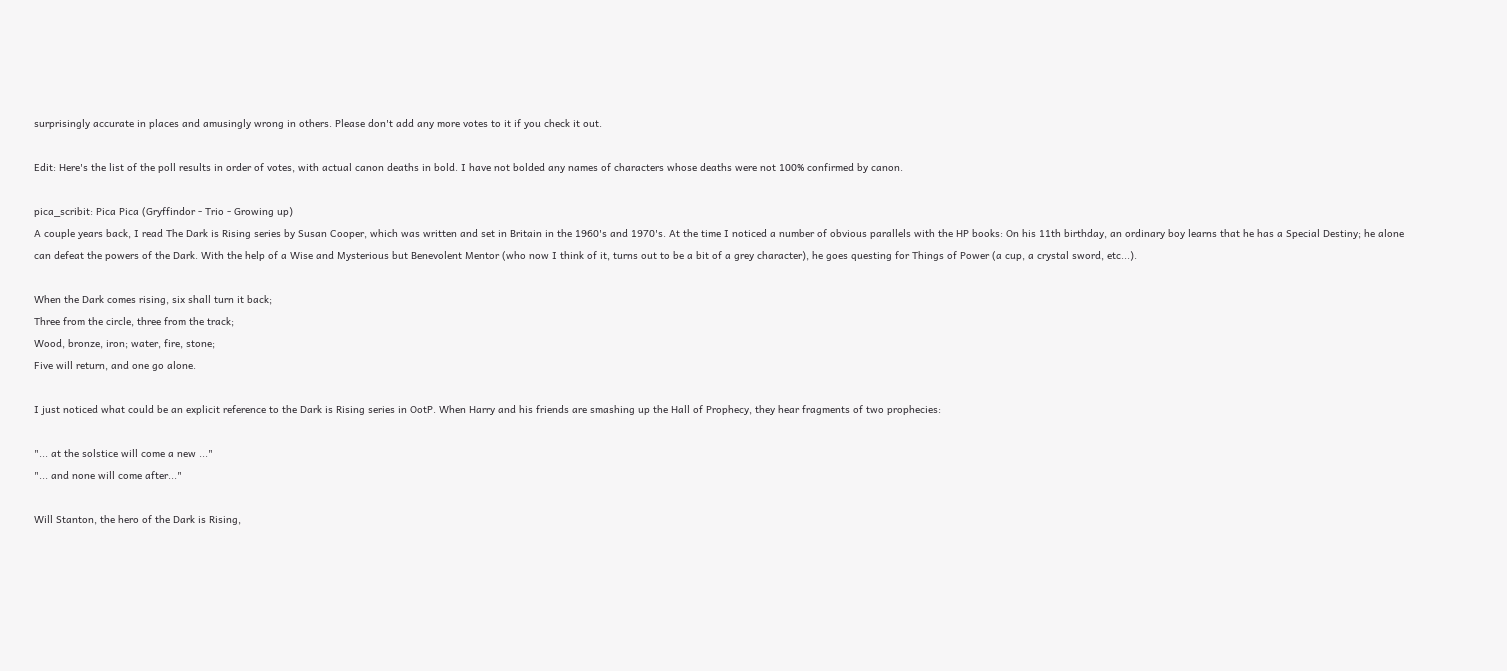surprisingly accurate in places and amusingly wrong in others. Please don't add any more votes to it if you check it out.

Edit: Here's the list of the poll results in order of votes, with actual canon deaths in bold. I have not bolded any names of characters whose deaths were not 100% confirmed by canon.

pica_scribit: Pica Pica (Gryffindor - Trio - Growing up)
A couple years back, I read The Dark is Rising series by Susan Cooper, which was written and set in Britain in the 1960's and 1970's. At the time I noticed a number of obvious parallels with the HP books: On his 11th birthday, an ordinary boy learns that he has a Special Destiny; he alone can defeat the powers of the Dark. With the help of a Wise and Mysterious but Benevolent Mentor (who now I think of it, turns out to be a bit of a grey character), he goes questing for Things of Power (a cup, a crystal sword, etc...).

When the Dark comes rising, six shall turn it back;
Three from the circle, three from the track;
Wood, bronze, iron; water, fire, stone;
Five will return, and one go alone.

I just noticed what could be an explicit reference to the Dark is Rising series in OotP. When Harry and his friends are smashing up the Hall of Prophecy, they hear fragments of two prophecies:

"... at the solstice will come a new ..."
"... and none will come after..."

Will Stanton, the hero of the Dark is Rising,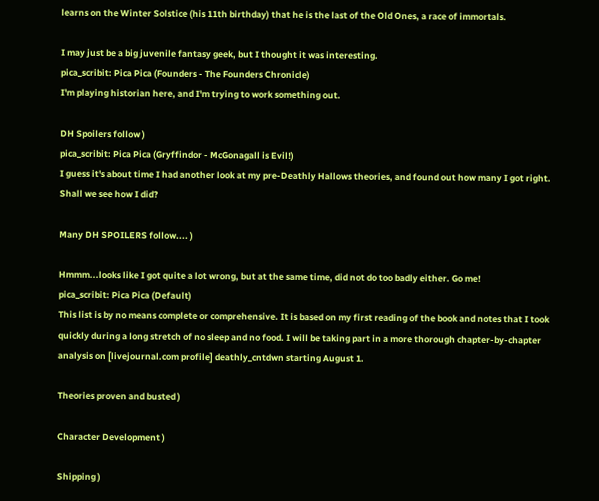learns on the Winter Solstice (his 11th birthday) that he is the last of the Old Ones, a race of immortals.

I may just be a big juvenile fantasy geek, but I thought it was interesting.
pica_scribit: Pica Pica (Founders - The Founders Chronicle)
I'm playing historian here, and I'm trying to work something out.

DH Spoilers follow )
pica_scribit: Pica Pica (Gryffindor - McGonagall is Evil!)
I guess it's about time I had another look at my pre-Deathly Hallows theories, and found out how many I got right. Shall we see how I did?

Many DH SPOILERS follow.... )

Hmmm...looks like I got quite a lot wrong, but at the same time, did not do too badly either. Go me!
pica_scribit: Pica Pica (Default)
This list is by no means complete or comprehensive. It is based on my first reading of the book and notes that I took quickly during a long stretch of no sleep and no food. I will be taking part in a more thorough chapter-by-chapter analysis on [livejournal.com profile] deathly_cntdwn starting August 1.

Theories proven and busted )

Character Development )

Shipping )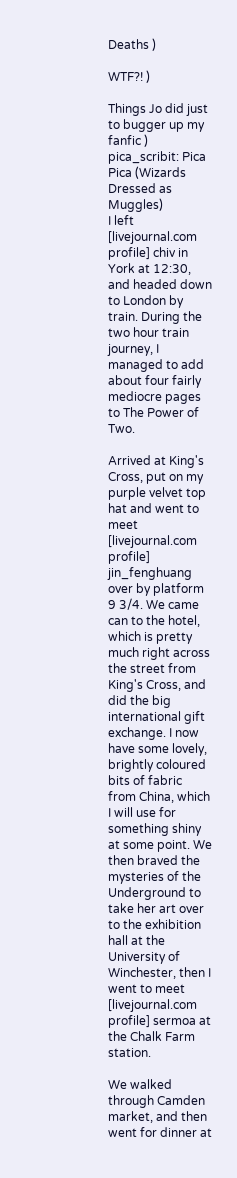Deaths )

WTF?! )

Things Jo did just to bugger up my fanfic )
pica_scribit: Pica Pica (Wizards Dressed as Muggles)
I left [livejournal.com profile] chiv in York at 12:30, and headed down to London by train. During the two hour train journey, I managed to add about four fairly mediocre pages to The Power of Two.

Arrived at King's Cross, put on my purple velvet top hat and went to meet [livejournal.com profile] jin_fenghuang over by platform 9 3/4. We came can to the hotel, which is pretty much right across the street from King's Cross, and did the big international gift exchange. I now have some lovely, brightly coloured bits of fabric from China, which I will use for something shiny at some point. We then braved the mysteries of the Underground to take her art over to the exhibition hall at the University of Winchester, then I went to meet [livejournal.com profile] sermoa at the Chalk Farm station.

We walked through Camden market, and then went for dinner at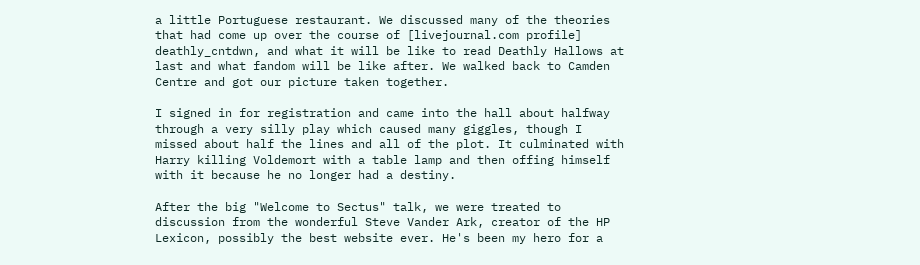a little Portuguese restaurant. We discussed many of the theories that had come up over the course of [livejournal.com profile] deathly_cntdwn, and what it will be like to read Deathly Hallows at last and what fandom will be like after. We walked back to Camden Centre and got our picture taken together.

I signed in for registration and came into the hall about halfway through a very silly play which caused many giggles, though I missed about half the lines and all of the plot. It culminated with Harry killing Voldemort with a table lamp and then offing himself with it because he no longer had a destiny.

After the big "Welcome to Sectus" talk, we were treated to discussion from the wonderful Steve Vander Ark, creator of the HP Lexicon, possibly the best website ever. He's been my hero for a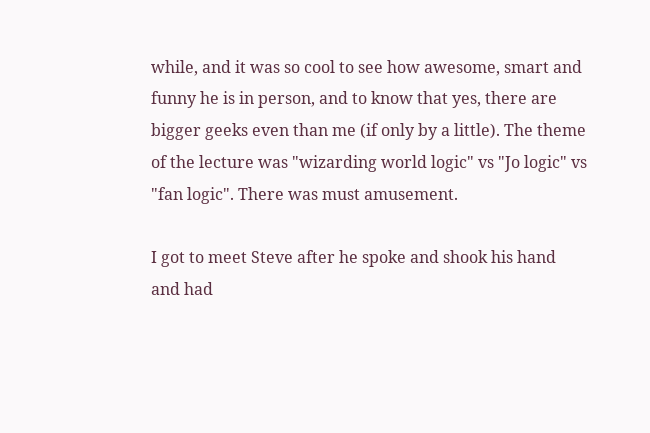while, and it was so cool to see how awesome, smart and funny he is in person, and to know that yes, there are bigger geeks even than me (if only by a little). The theme of the lecture was "wizarding world logic" vs "Jo logic" vs "fan logic". There was must amusement.

I got to meet Steve after he spoke and shook his hand and had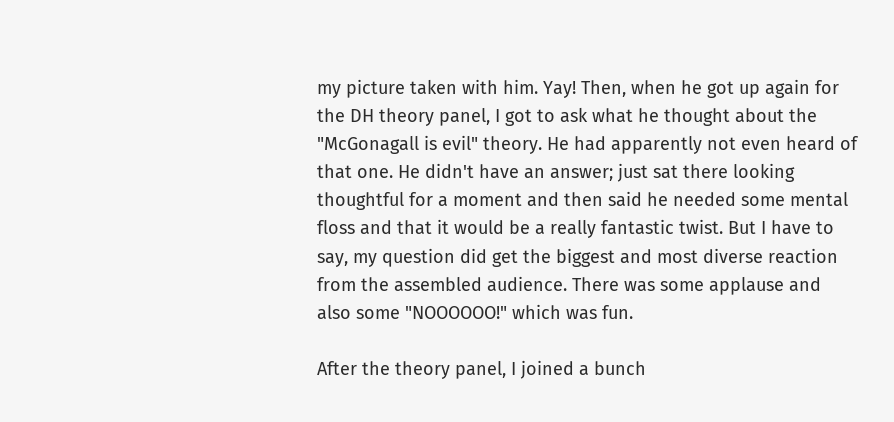my picture taken with him. Yay! Then, when he got up again for the DH theory panel, I got to ask what he thought about the "McGonagall is evil" theory. He had apparently not even heard of that one. He didn't have an answer; just sat there looking thoughtful for a moment and then said he needed some mental floss and that it would be a really fantastic twist. But I have to say, my question did get the biggest and most diverse reaction from the assembled audience. There was some applause and also some "NOOOOOO!" which was fun.

After the theory panel, I joined a bunch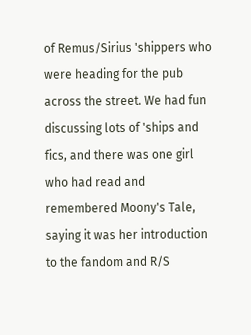of Remus/Sirius 'shippers who were heading for the pub across the street. We had fun discussing lots of 'ships and fics, and there was one girl who had read and remembered Moony's Tale, saying it was her introduction to the fandom and R/S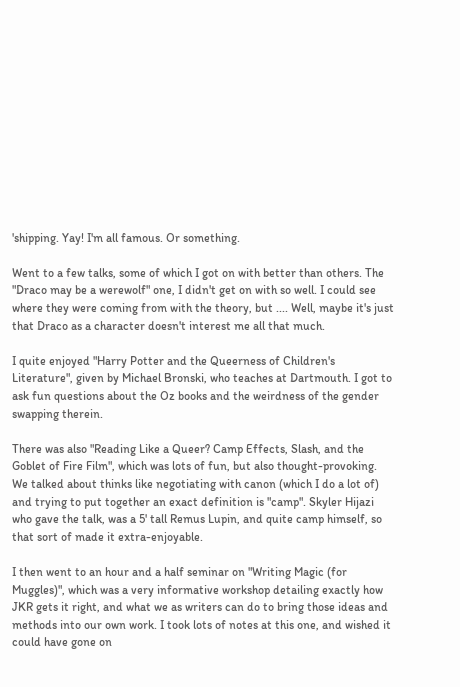'shipping. Yay! I'm all famous. Or something.

Went to a few talks, some of which I got on with better than others. The "Draco may be a werewolf" one, I didn't get on with so well. I could see where they were coming from with the theory, but .... Well, maybe it's just that Draco as a character doesn't interest me all that much.

I quite enjoyed "Harry Potter and the Queerness of Children's Literature", given by Michael Bronski, who teaches at Dartmouth. I got to ask fun questions about the Oz books and the weirdness of the gender swapping therein.

There was also "Reading Like a Queer? Camp Effects, Slash, and the Goblet of Fire Film", which was lots of fun, but also thought-provoking. We talked about thinks like negotiating with canon (which I do a lot of) and trying to put together an exact definition is "camp". Skyler Hijazi who gave the talk, was a 5' tall Remus Lupin, and quite camp himself, so that sort of made it extra-enjoyable.

I then went to an hour and a half seminar on "Writing Magic (for Muggles)", which was a very informative workshop detailing exactly how JKR gets it right, and what we as writers can do to bring those ideas and methods into our own work. I took lots of notes at this one, and wished it could have gone on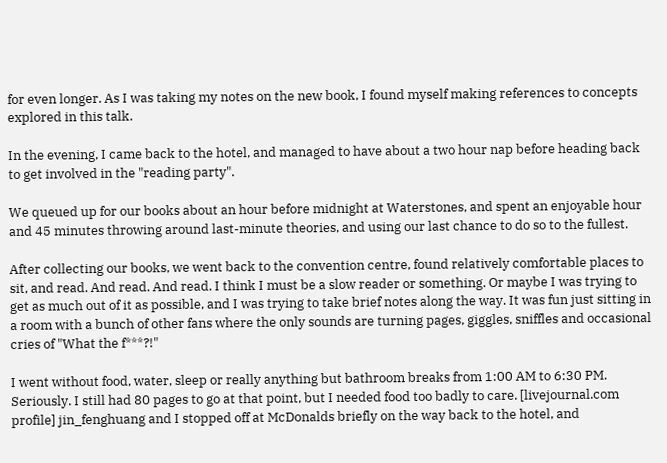for even longer. As I was taking my notes on the new book, I found myself making references to concepts explored in this talk.

In the evening, I came back to the hotel, and managed to have about a two hour nap before heading back to get involved in the "reading party".

We queued up for our books about an hour before midnight at Waterstones, and spent an enjoyable hour and 45 minutes throwing around last-minute theories, and using our last chance to do so to the fullest.

After collecting our books, we went back to the convention centre, found relatively comfortable places to sit, and read. And read. And read. I think I must be a slow reader or something. Or maybe I was trying to get as much out of it as possible, and I was trying to take brief notes along the way. It was fun just sitting in a room with a bunch of other fans where the only sounds are turning pages, giggles, sniffles and occasional cries of "What the f***?!"

I went without food, water, sleep or really anything but bathroom breaks from 1:00 AM to 6:30 PM. Seriously. I still had 80 pages to go at that point, but I needed food too badly to care. [livejournal.com profile] jin_fenghuang and I stopped off at McDonalds briefly on the way back to the hotel, and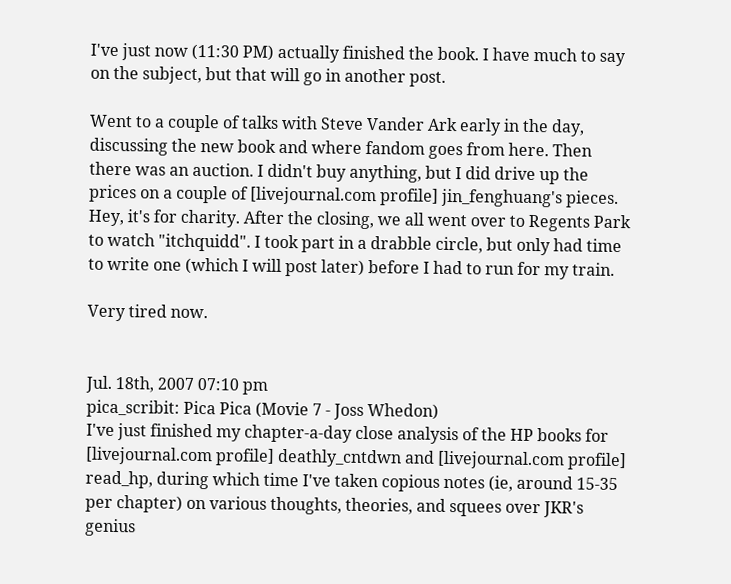I've just now (11:30 PM) actually finished the book. I have much to say on the subject, but that will go in another post.

Went to a couple of talks with Steve Vander Ark early in the day, discussing the new book and where fandom goes from here. Then there was an auction. I didn't buy anything, but I did drive up the prices on a couple of [livejournal.com profile] jin_fenghuang's pieces. Hey, it's for charity. After the closing, we all went over to Regents Park to watch "itchquidd". I took part in a drabble circle, but only had time to write one (which I will post later) before I had to run for my train.

Very tired now.


Jul. 18th, 2007 07:10 pm
pica_scribit: Pica Pica (Movie 7 - Joss Whedon)
I've just finished my chapter-a-day close analysis of the HP books for [livejournal.com profile] deathly_cntdwn and [livejournal.com profile] read_hp, during which time I've taken copious notes (ie, around 15-35 per chapter) on various thoughts, theories, and squees over JKR's genius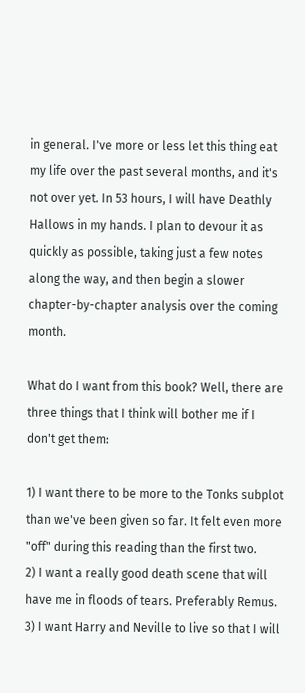in general. I've more or less let this thing eat my life over the past several months, and it's not over yet. In 53 hours, I will have Deathly Hallows in my hands. I plan to devour it as quickly as possible, taking just a few notes along the way, and then begin a slower chapter-by-chapter analysis over the coming month.

What do I want from this book? Well, there are three things that I think will bother me if I don't get them:

1) I want there to be more to the Tonks subplot than we've been given so far. It felt even more "off" during this reading than the first two.
2) I want a really good death scene that will have me in floods of tears. Preferably Remus.
3) I want Harry and Neville to live so that I will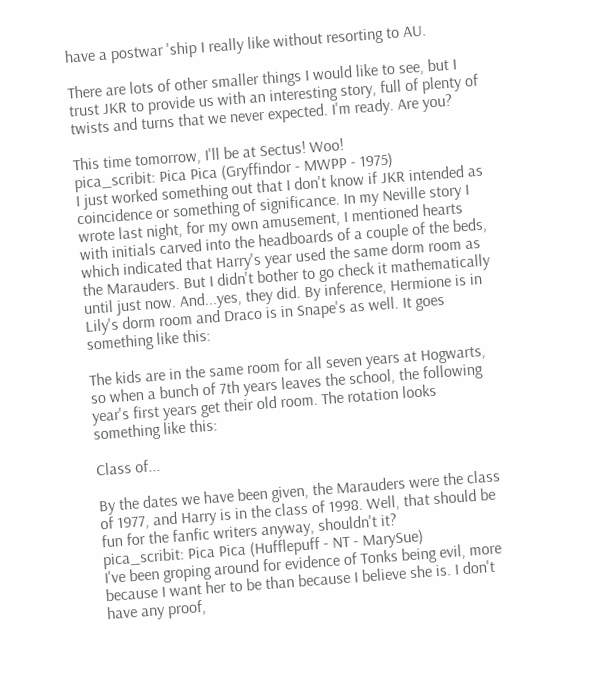have a postwar 'ship I really like without resorting to AU.

There are lots of other smaller things I would like to see, but I trust JKR to provide us with an interesting story, full of plenty of twists and turns that we never expected. I'm ready. Are you?

This time tomorrow, I'll be at Sectus! Woo!
pica_scribit: Pica Pica (Gryffindor - MWPP - 1975)
I just worked something out that I don't know if JKR intended as coincidence or something of significance. In my Neville story I wrote last night, for my own amusement, I mentioned hearts with initials carved into the headboards of a couple of the beds, which indicated that Harry's year used the same dorm room as the Marauders. But I didn't bother to go check it mathematically until just now. And...yes, they did. By inference, Hermione is in Lily's dorm room and Draco is in Snape's as well. It goes something like this:

The kids are in the same room for all seven years at Hogwarts, so when a bunch of 7th years leaves the school, the following year's first years get their old room. The rotation looks something like this:

Class of...

By the dates we have been given, the Marauders were the class of 1977, and Harry is in the class of 1998. Well, that should be fun for the fanfic writers anyway, shouldn't it?
pica_scribit: Pica Pica (Hufflepuff - NT - MarySue)
I've been groping around for evidence of Tonks being evil, more because I want her to be than because I believe she is. I don't have any proof,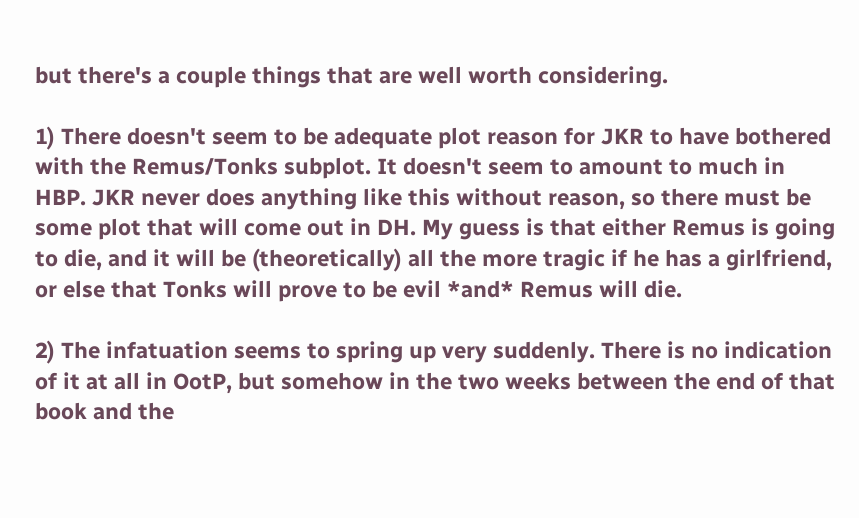but there's a couple things that are well worth considering.

1) There doesn't seem to be adequate plot reason for JKR to have bothered with the Remus/Tonks subplot. It doesn't seem to amount to much in HBP. JKR never does anything like this without reason, so there must be some plot that will come out in DH. My guess is that either Remus is going to die, and it will be (theoretically) all the more tragic if he has a girlfriend, or else that Tonks will prove to be evil *and* Remus will die.

2) The infatuation seems to spring up very suddenly. There is no indication of it at all in OotP, but somehow in the two weeks between the end of that book and the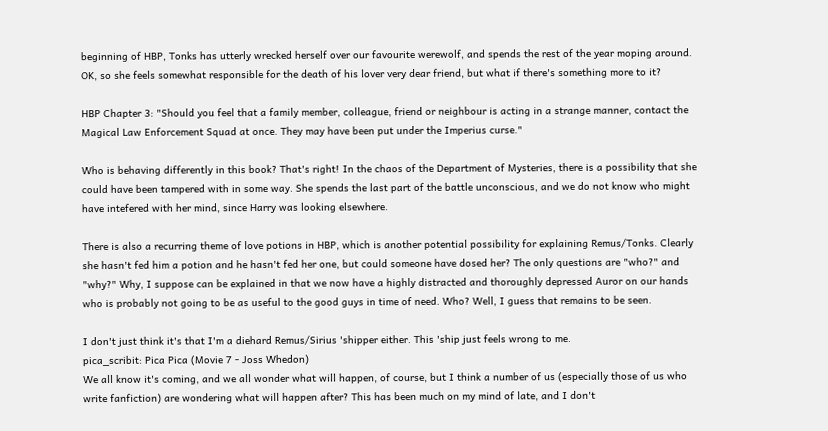beginning of HBP, Tonks has utterly wrecked herself over our favourite werewolf, and spends the rest of the year moping around. OK, so she feels somewhat responsible for the death of his lover very dear friend, but what if there's something more to it?

HBP Chapter 3: "Should you feel that a family member, colleague, friend or neighbour is acting in a strange manner, contact the Magical Law Enforcement Squad at once. They may have been put under the Imperius curse."

Who is behaving differently in this book? That's right! In the chaos of the Department of Mysteries, there is a possibility that she could have been tampered with in some way. She spends the last part of the battle unconscious, and we do not know who might have intefered with her mind, since Harry was looking elsewhere.

There is also a recurring theme of love potions in HBP, which is another potential possibility for explaining Remus/Tonks. Clearly she hasn't fed him a potion and he hasn't fed her one, but could someone have dosed her? The only questions are "who?" and "why?" Why, I suppose can be explained in that we now have a highly distracted and thoroughly depressed Auror on our hands who is probably not going to be as useful to the good guys in time of need. Who? Well, I guess that remains to be seen.

I don't just think it's that I'm a diehard Remus/Sirius 'shipper either. This 'ship just feels wrong to me.
pica_scribit: Pica Pica (Movie 7 - Joss Whedon)
We all know it's coming, and we all wonder what will happen, of course, but I think a number of us (especially those of us who write fanfiction) are wondering what will happen after? This has been much on my mind of late, and I don't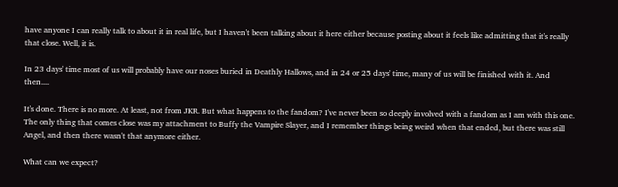have anyone I can really talk to about it in real life, but I haven't been talking about it here either because posting about it feels like admitting that it's really that close. Well, it is.

In 23 days' time most of us will probably have our noses buried in Deathly Hallows, and in 24 or 25 days' time, many of us will be finished with it. And then....

It's done. There is no more. At least, not from JKR. But what happens to the fandom? I've never been so deeply involved with a fandom as I am with this one. The only thing that comes close was my attachment to Buffy the Vampire Slayer, and I remember things being weird when that ended, but there was still Angel, and then there wasn't that anymore either.

What can we expect?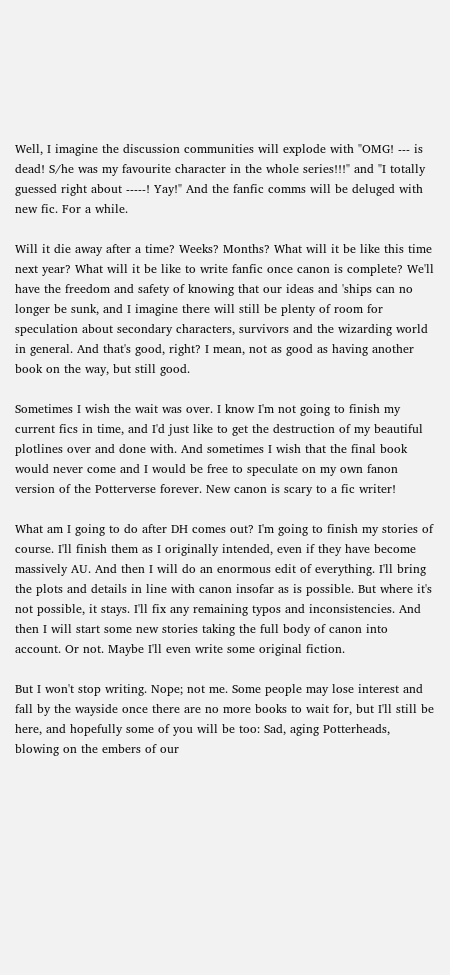Well, I imagine the discussion communities will explode with "OMG! --- is dead! S/he was my favourite character in the whole series!!!" and "I totally guessed right about -----! Yay!" And the fanfic comms will be deluged with new fic. For a while.

Will it die away after a time? Weeks? Months? What will it be like this time next year? What will it be like to write fanfic once canon is complete? We'll have the freedom and safety of knowing that our ideas and 'ships can no longer be sunk, and I imagine there will still be plenty of room for speculation about secondary characters, survivors and the wizarding world in general. And that's good, right? I mean, not as good as having another book on the way, but still good.

Sometimes I wish the wait was over. I know I'm not going to finish my current fics in time, and I'd just like to get the destruction of my beautiful plotlines over and done with. And sometimes I wish that the final book would never come and I would be free to speculate on my own fanon version of the Potterverse forever. New canon is scary to a fic writer!

What am I going to do after DH comes out? I'm going to finish my stories of course. I'll finish them as I originally intended, even if they have become massively AU. And then I will do an enormous edit of everything. I'll bring the plots and details in line with canon insofar as is possible. But where it's not possible, it stays. I'll fix any remaining typos and inconsistencies. And then I will start some new stories taking the full body of canon into account. Or not. Maybe I'll even write some original fiction.

But I won't stop writing. Nope; not me. Some people may lose interest and fall by the wayside once there are no more books to wait for, but I'll still be here, and hopefully some of you will be too: Sad, aging Potterheads, blowing on the embers of our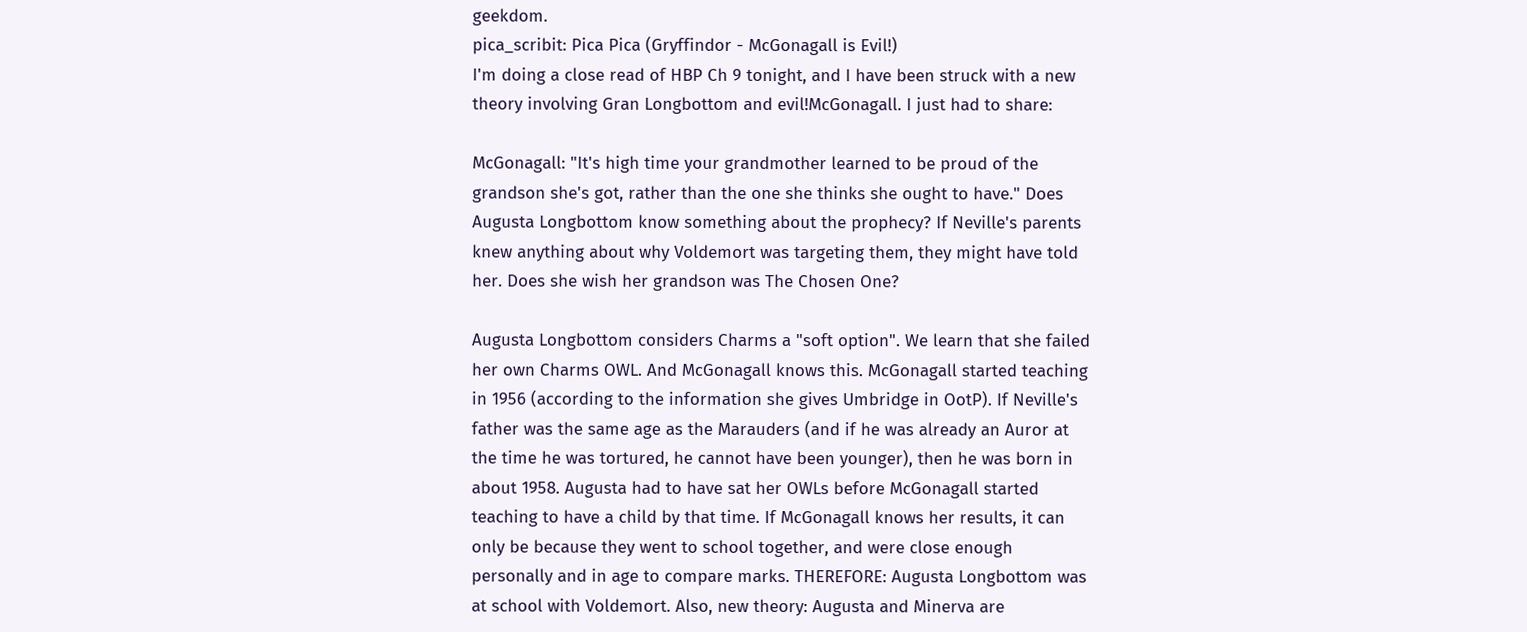geekdom.
pica_scribit: Pica Pica (Gryffindor - McGonagall is Evil!)
I'm doing a close read of HBP Ch 9 tonight, and I have been struck with a new theory involving Gran Longbottom and evil!McGonagall. I just had to share:

McGonagall: "It's high time your grandmother learned to be proud of the grandson she's got, rather than the one she thinks she ought to have." Does Augusta Longbottom know something about the prophecy? If Neville's parents knew anything about why Voldemort was targeting them, they might have told her. Does she wish her grandson was The Chosen One?

Augusta Longbottom considers Charms a "soft option". We learn that she failed her own Charms OWL. And McGonagall knows this. McGonagall started teaching in 1956 (according to the information she gives Umbridge in OotP). If Neville's father was the same age as the Marauders (and if he was already an Auror at the time he was tortured, he cannot have been younger), then he was born in about 1958. Augusta had to have sat her OWLs before McGonagall started teaching to have a child by that time. If McGonagall knows her results, it can only be because they went to school together, and were close enough personally and in age to compare marks. THEREFORE: Augusta Longbottom was at school with Voldemort. Also, new theory: Augusta and Minerva are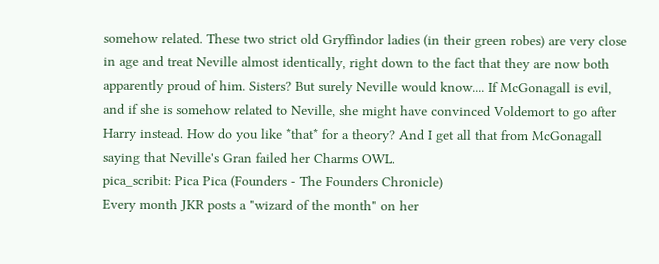somehow related. These two strict old Gryffindor ladies (in their green robes) are very close in age and treat Neville almost identically, right down to the fact that they are now both apparently proud of him. Sisters? But surely Neville would know.... If McGonagall is evil, and if she is somehow related to Neville, she might have convinced Voldemort to go after Harry instead. How do you like *that* for a theory? And I get all that from McGonagall saying that Neville's Gran failed her Charms OWL.
pica_scribit: Pica Pica (Founders - The Founders Chronicle)
Every month JKR posts a "wizard of the month" on her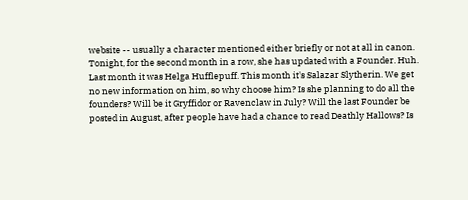website -- usually a character mentioned either briefly or not at all in canon. Tonight, for the second month in a row, she has updated with a Founder. Huh. Last month it was Helga Hufflepuff. This month it's Salazar Slytherin. We get no new information on him, so why choose him? Is she planning to do all the founders? Will be it Gryffidor or Ravenclaw in July? Will the last Founder be posted in August, after people have had a chance to read Deathly Hallows? Is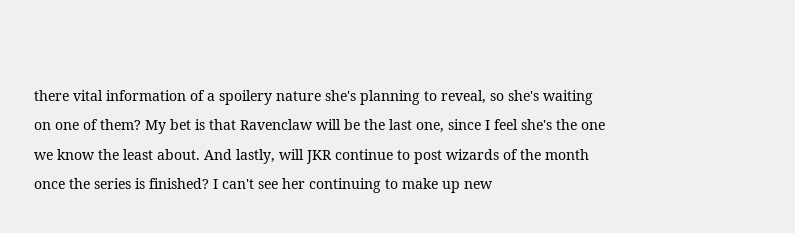there vital information of a spoilery nature she's planning to reveal, so she's waiting on one of them? My bet is that Ravenclaw will be the last one, since I feel she's the one we know the least about. And lastly, will JKR continue to post wizards of the month once the series is finished? I can't see her continuing to make up new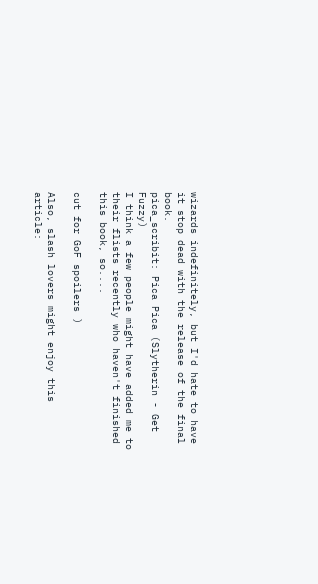wizards indefinitely, but I'd hate to have it stop dead with the release of the final book.
pica_scribit: Pica Pica (Slytherin - Get Fuzzy)
I think a few people might have added me to their flists recently who haven't finished this book, so....

cut for GoF spoilers )

Also, slash lovers might enjoy this article: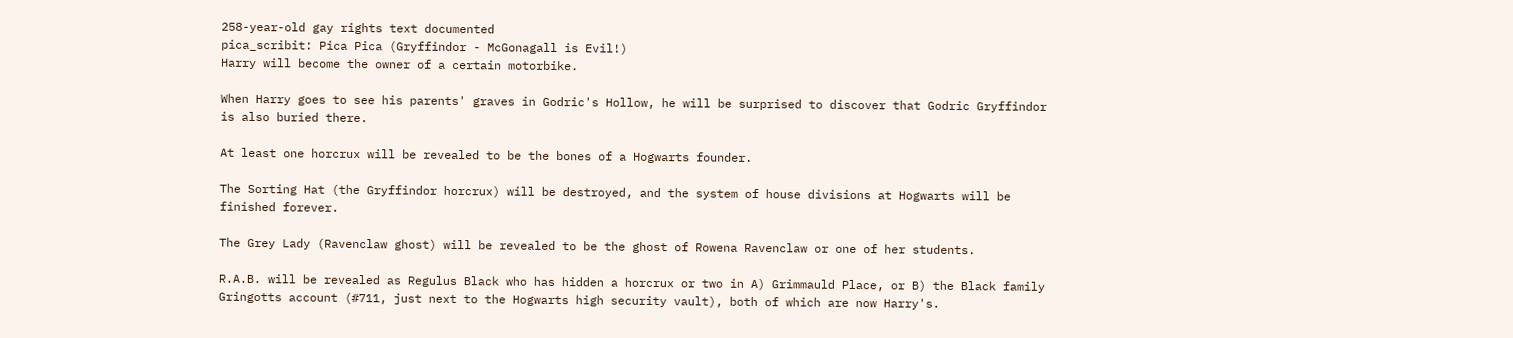258-year-old gay rights text documented
pica_scribit: Pica Pica (Gryffindor - McGonagall is Evil!)
Harry will become the owner of a certain motorbike.

When Harry goes to see his parents' graves in Godric's Hollow, he will be surprised to discover that Godric Gryffindor is also buried there.

At least one horcrux will be revealed to be the bones of a Hogwarts founder.

The Sorting Hat (the Gryffindor horcrux) will be destroyed, and the system of house divisions at Hogwarts will be finished forever.

The Grey Lady (Ravenclaw ghost) will be revealed to be the ghost of Rowena Ravenclaw or one of her students.

R.A.B. will be revealed as Regulus Black who has hidden a horcrux or two in A) Grimmauld Place, or B) the Black family Gringotts account (#711, just next to the Hogwarts high security vault), both of which are now Harry's.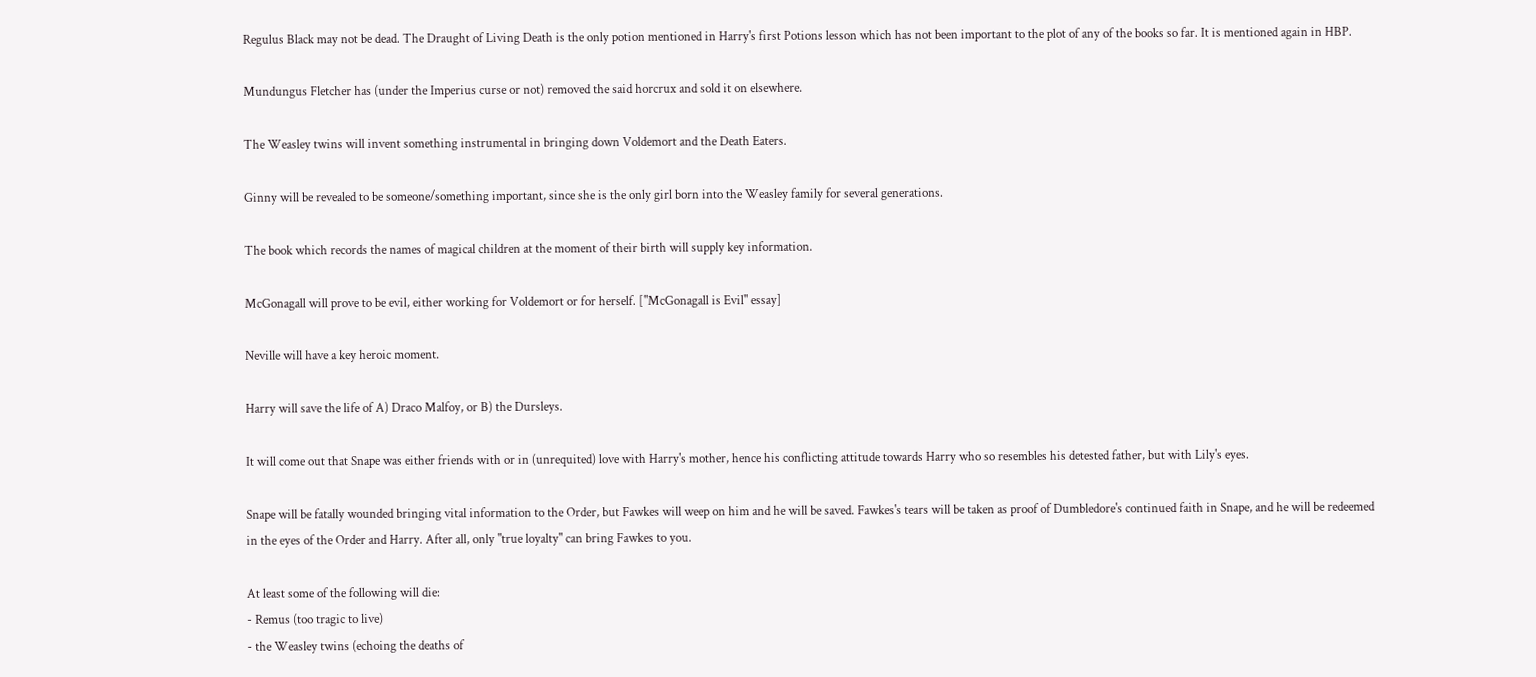Regulus Black may not be dead. The Draught of Living Death is the only potion mentioned in Harry's first Potions lesson which has not been important to the plot of any of the books so far. It is mentioned again in HBP.

Mundungus Fletcher has (under the Imperius curse or not) removed the said horcrux and sold it on elsewhere.

The Weasley twins will invent something instrumental in bringing down Voldemort and the Death Eaters.

Ginny will be revealed to be someone/something important, since she is the only girl born into the Weasley family for several generations.

The book which records the names of magical children at the moment of their birth will supply key information.

McGonagall will prove to be evil, either working for Voldemort or for herself. ["McGonagall is Evil" essay]

Neville will have a key heroic moment.

Harry will save the life of A) Draco Malfoy, or B) the Dursleys.

It will come out that Snape was either friends with or in (unrequited) love with Harry's mother, hence his conflicting attitude towards Harry who so resembles his detested father, but with Lily's eyes.

Snape will be fatally wounded bringing vital information to the Order, but Fawkes will weep on him and he will be saved. Fawkes's tears will be taken as proof of Dumbledore's continued faith in Snape, and he will be redeemed in the eyes of the Order and Harry. After all, only "true loyalty" can bring Fawkes to you.

At least some of the following will die:
- Remus (too tragic to live)
- the Weasley twins (echoing the deaths of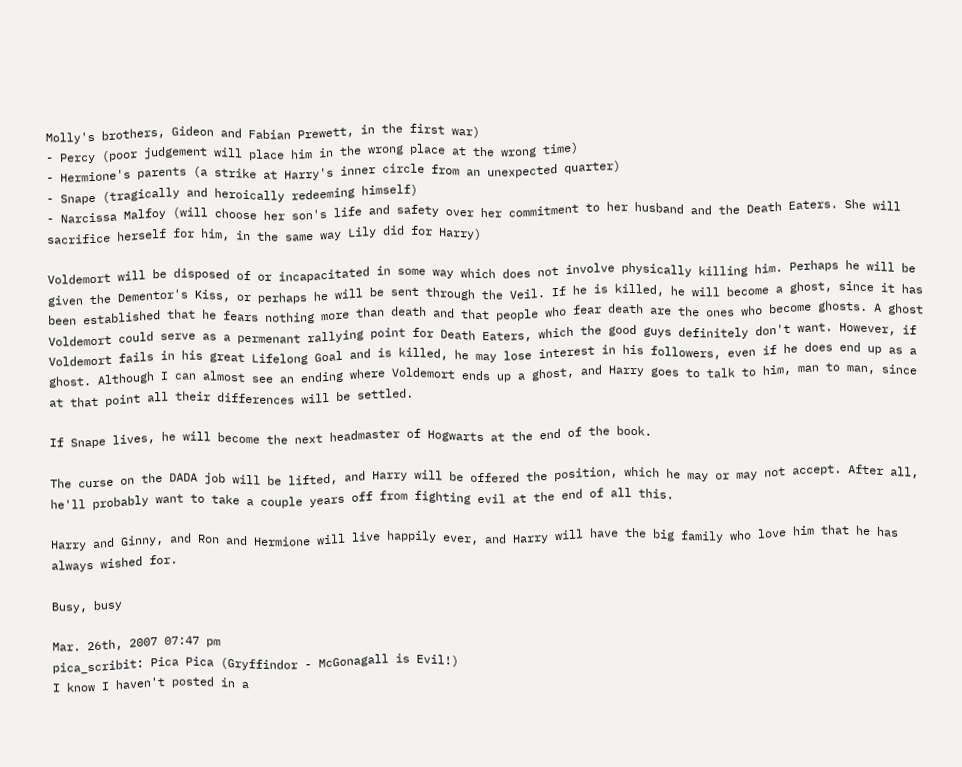Molly's brothers, Gideon and Fabian Prewett, in the first war)
- Percy (poor judgement will place him in the wrong place at the wrong time)
- Hermione's parents (a strike at Harry's inner circle from an unexpected quarter)
- Snape (tragically and heroically redeeming himself)
- Narcissa Malfoy (will choose her son's life and safety over her commitment to her husband and the Death Eaters. She will sacrifice herself for him, in the same way Lily did for Harry)

Voldemort will be disposed of or incapacitated in some way which does not involve physically killing him. Perhaps he will be given the Dementor's Kiss, or perhaps he will be sent through the Veil. If he is killed, he will become a ghost, since it has been established that he fears nothing more than death and that people who fear death are the ones who become ghosts. A ghost Voldemort could serve as a permenant rallying point for Death Eaters, which the good guys definitely don't want. However, if Voldemort fails in his great Lifelong Goal and is killed, he may lose interest in his followers, even if he does end up as a ghost. Although I can almost see an ending where Voldemort ends up a ghost, and Harry goes to talk to him, man to man, since at that point all their differences will be settled.

If Snape lives, he will become the next headmaster of Hogwarts at the end of the book.

The curse on the DADA job will be lifted, and Harry will be offered the position, which he may or may not accept. After all, he'll probably want to take a couple years off from fighting evil at the end of all this.

Harry and Ginny, and Ron and Hermione will live happily ever, and Harry will have the big family who love him that he has always wished for.

Busy, busy

Mar. 26th, 2007 07:47 pm
pica_scribit: Pica Pica (Gryffindor - McGonagall is Evil!)
I know I haven't posted in a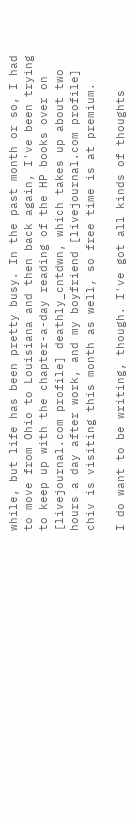while, but life has been pretty busy. In the past month or so, I had to move from Ohio to Louisiana and then back again, I've been trying to keep up with the chapter-a-day reading of the HP books over on [livejournal.com profile] deathly_cntdwn, which takes up about two hours a day after work, and my boyfriend [livejournal.com profile] chiv is visiting this month as well, so free time is at premium.

I do want to be writing, though. I've got all kinds of thoughts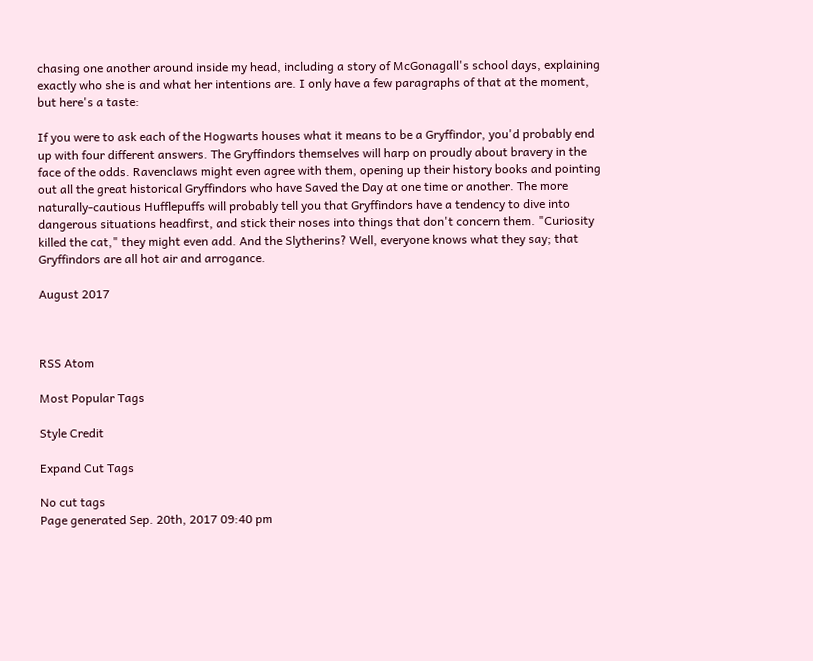chasing one another around inside my head, including a story of McGonagall's school days, explaining exactly who she is and what her intentions are. I only have a few paragraphs of that at the moment, but here's a taste:

If you were to ask each of the Hogwarts houses what it means to be a Gryffindor, you'd probably end up with four different answers. The Gryffindors themselves will harp on proudly about bravery in the face of the odds. Ravenclaws might even agree with them, opening up their history books and pointing out all the great historical Gryffindors who have Saved the Day at one time or another. The more naturally-cautious Hufflepuffs will probably tell you that Gryffindors have a tendency to dive into dangerous situations headfirst, and stick their noses into things that don't concern them. "Curiosity killed the cat," they might even add. And the Slytherins? Well, everyone knows what they say; that Gryffindors are all hot air and arrogance.

August 2017



RSS Atom

Most Popular Tags

Style Credit

Expand Cut Tags

No cut tags
Page generated Sep. 20th, 2017 09:40 pm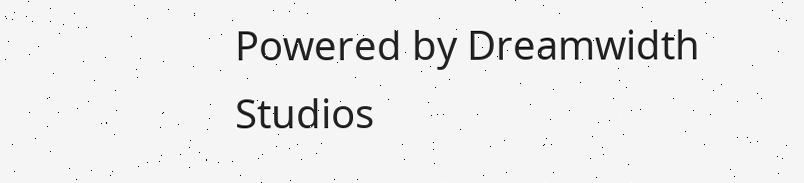Powered by Dreamwidth Studios